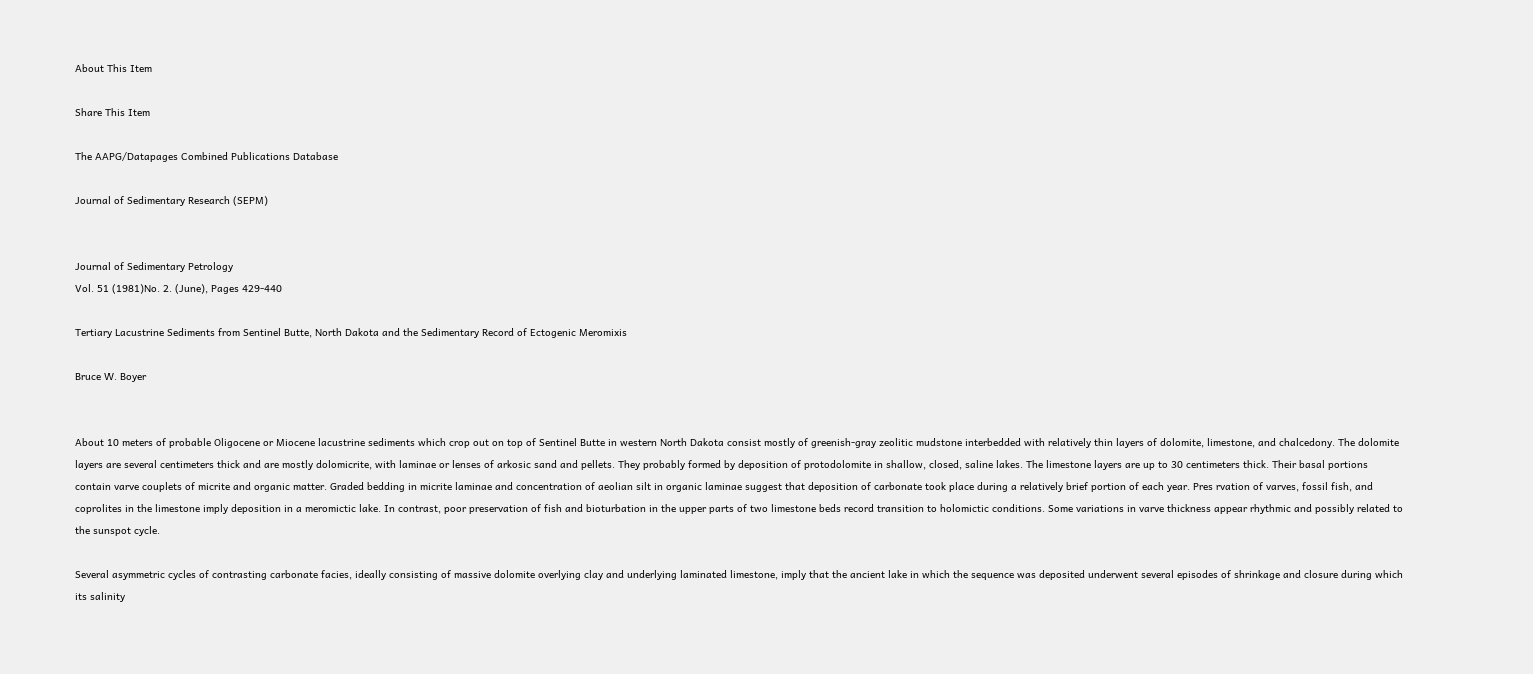About This Item

Share This Item

The AAPG/Datapages Combined Publications Database

Journal of Sedimentary Research (SEPM)


Journal of Sedimentary Petrology
Vol. 51 (1981)No. 2. (June), Pages 429-440

Tertiary Lacustrine Sediments from Sentinel Butte, North Dakota and the Sedimentary Record of Ectogenic Meromixis

Bruce W. Boyer


About 10 meters of probable Oligocene or Miocene lacustrine sediments which crop out on top of Sentinel Butte in western North Dakota consist mostly of greenish-gray zeolitic mudstone interbedded with relatively thin layers of dolomite, limestone, and chalcedony. The dolomite layers are several centimeters thick and are mostly dolomicrite, with laminae or lenses of arkosic sand and pellets. They probably formed by deposition of protodolomite in shallow, closed, saline lakes. The limestone layers are up to 30 centimeters thick. Their basal portions contain varve couplets of micrite and organic matter. Graded bedding in micrite laminae and concentration of aeolian silt in organic laminae suggest that deposition of carbonate took place during a relatively brief portion of each year. Pres rvation of varves, fossil fish, and coprolites in the limestone imply deposition in a meromictic lake. In contrast, poor preservation of fish and bioturbation in the upper parts of two limestone beds record transition to holomictic conditions. Some variations in varve thickness appear rhythmic and possibly related to the sunspot cycle.

Several asymmetric cycles of contrasting carbonate facies, ideally consisting of massive dolomite overlying clay and underlying laminated limestone, imply that the ancient lake in which the sequence was deposited underwent several episodes of shrinkage and closure during which its salinity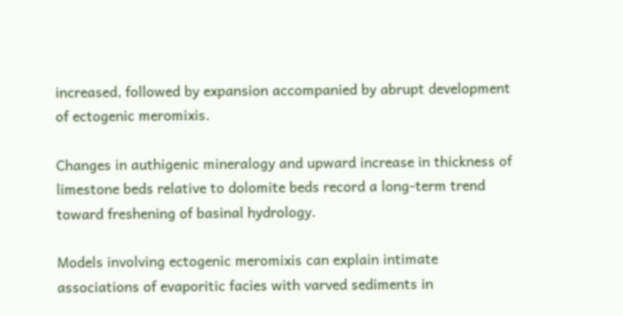increased, followed by expansion accompanied by abrupt development of ectogenic meromixis.

Changes in authigenic mineralogy and upward increase in thickness of limestone beds relative to dolomite beds record a long-term trend toward freshening of basinal hydrology.

Models involving ectogenic meromixis can explain intimate associations of evaporitic facies with varved sediments in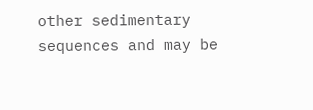other sedimentary sequences and may be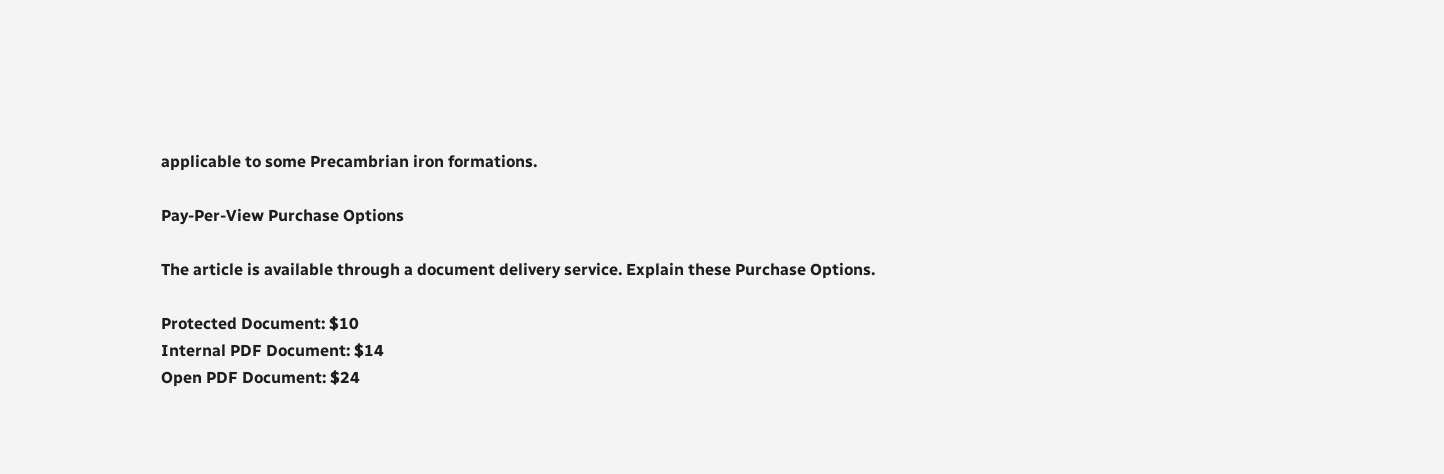applicable to some Precambrian iron formations.

Pay-Per-View Purchase Options

The article is available through a document delivery service. Explain these Purchase Options.

Protected Document: $10
Internal PDF Document: $14
Open PDF Document: $24